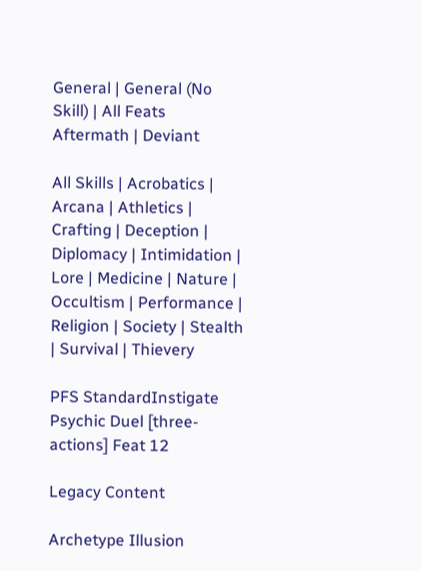General | General (No Skill) | All Feats
Aftermath | Deviant

All Skills | Acrobatics | Arcana | Athletics | Crafting | Deception | Diplomacy | Intimidation | Lore | Medicine | Nature | Occultism | Performance | Religion | Society | Stealth | Survival | Thievery

PFS StandardInstigate Psychic Duel [three-actions] Feat 12

Legacy Content

Archetype Illusion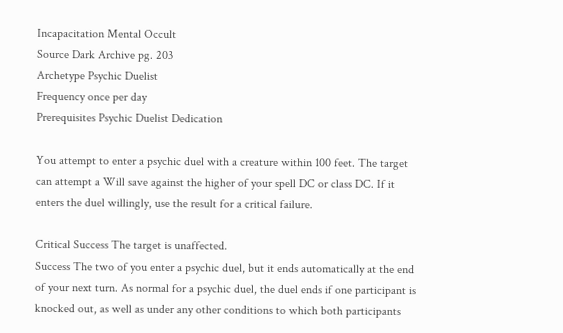Incapacitation Mental Occult
Source Dark Archive pg. 203
Archetype Psychic Duelist
Frequency once per day
Prerequisites Psychic Duelist Dedication

You attempt to enter a psychic duel with a creature within 100 feet. The target can attempt a Will save against the higher of your spell DC or class DC. If it enters the duel willingly, use the result for a critical failure.

Critical Success The target is unaffected.
Success The two of you enter a psychic duel, but it ends automatically at the end of your next turn. As normal for a psychic duel, the duel ends if one participant is knocked out, as well as under any other conditions to which both participants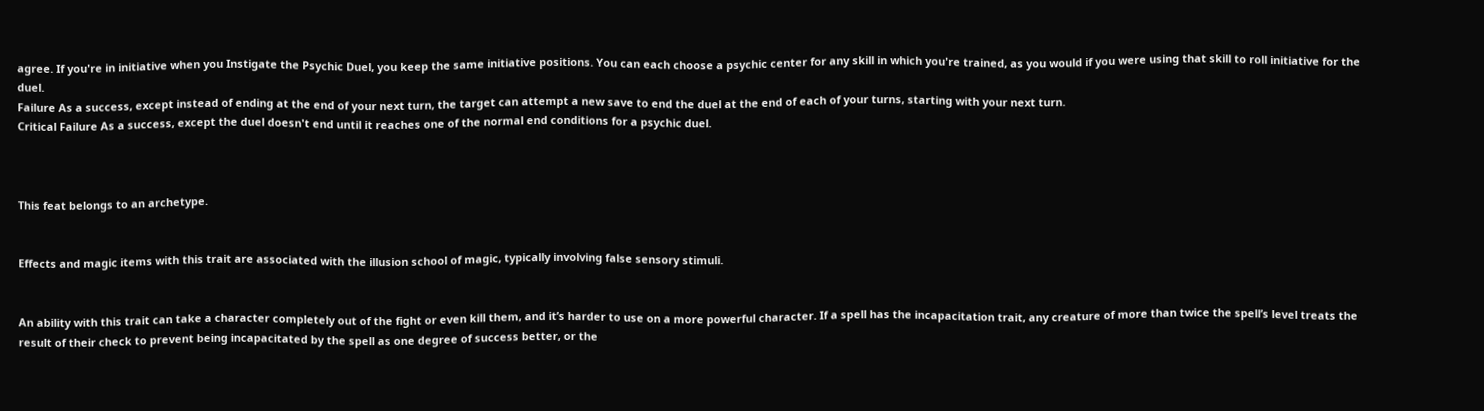agree. If you're in initiative when you Instigate the Psychic Duel, you keep the same initiative positions. You can each choose a psychic center for any skill in which you're trained, as you would if you were using that skill to roll initiative for the duel.
Failure As a success, except instead of ending at the end of your next turn, the target can attempt a new save to end the duel at the end of each of your turns, starting with your next turn.
Critical Failure As a success, except the duel doesn't end until it reaches one of the normal end conditions for a psychic duel.



This feat belongs to an archetype.


Effects and magic items with this trait are associated with the illusion school of magic, typically involving false sensory stimuli.


An ability with this trait can take a character completely out of the fight or even kill them, and it’s harder to use on a more powerful character. If a spell has the incapacitation trait, any creature of more than twice the spell’s level treats the result of their check to prevent being incapacitated by the spell as one degree of success better, or the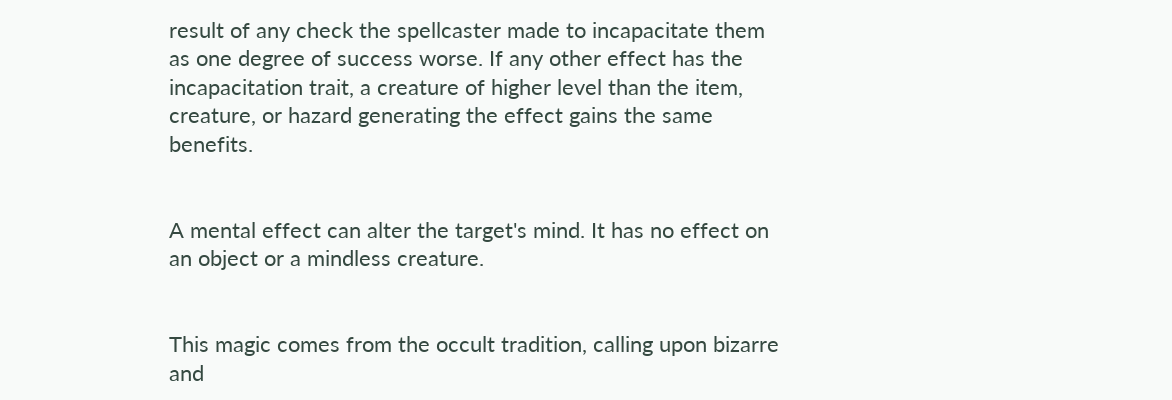result of any check the spellcaster made to incapacitate them as one degree of success worse. If any other effect has the incapacitation trait, a creature of higher level than the item, creature, or hazard generating the effect gains the same benefits.


A mental effect can alter the target's mind. It has no effect on an object or a mindless creature.


This magic comes from the occult tradition, calling upon bizarre and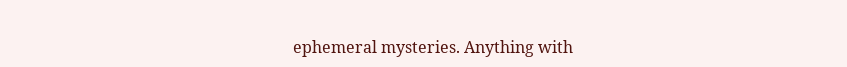ephemeral mysteries. Anything with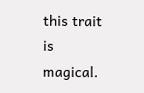this trait is magical.